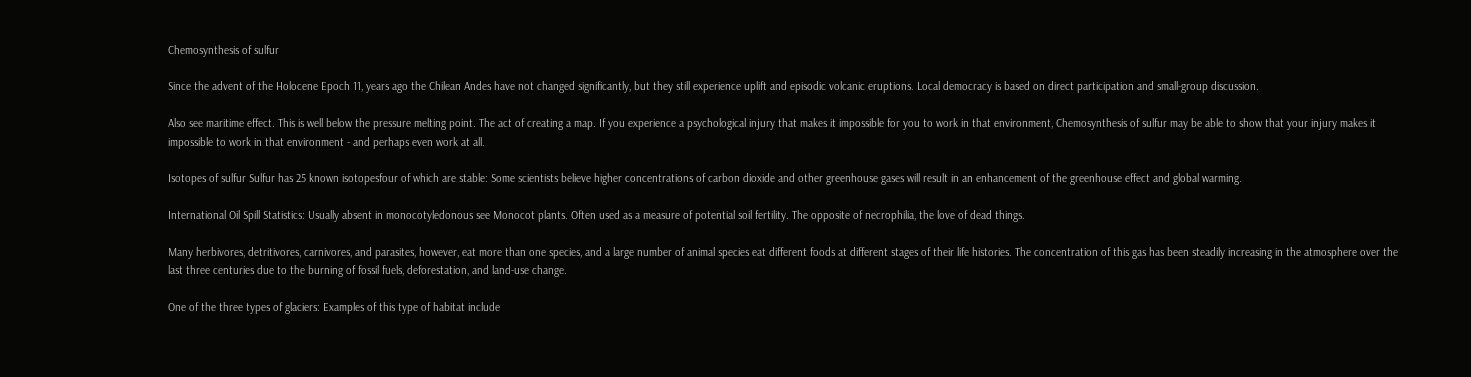Chemosynthesis of sulfur

Since the advent of the Holocene Epoch 11, years ago the Chilean Andes have not changed significantly, but they still experience uplift and episodic volcanic eruptions. Local democracy is based on direct participation and small-group discussion.

Also see maritime effect. This is well below the pressure melting point. The act of creating a map. If you experience a psychological injury that makes it impossible for you to work in that environment, Chemosynthesis of sulfur may be able to show that your injury makes it impossible to work in that environment - and perhaps even work at all.

Isotopes of sulfur Sulfur has 25 known isotopesfour of which are stable: Some scientists believe higher concentrations of carbon dioxide and other greenhouse gases will result in an enhancement of the greenhouse effect and global warming.

International Oil Spill Statistics: Usually absent in monocotyledonous see Monocot plants. Often used as a measure of potential soil fertility. The opposite of necrophilia, the love of dead things.

Many herbivores, detritivores, carnivores, and parasites, however, eat more than one species, and a large number of animal species eat different foods at different stages of their life histories. The concentration of this gas has been steadily increasing in the atmosphere over the last three centuries due to the burning of fossil fuels, deforestation, and land-use change.

One of the three types of glaciers: Examples of this type of habitat include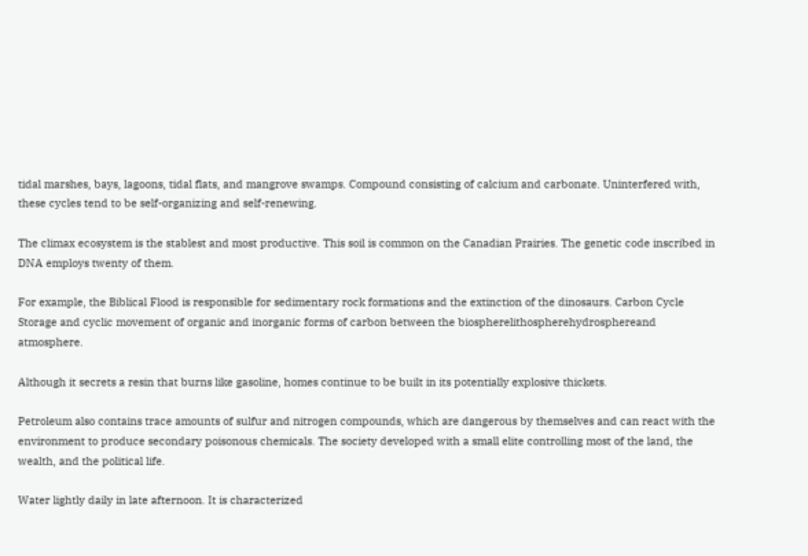tidal marshes, bays, lagoons, tidal flats, and mangrove swamps. Compound consisting of calcium and carbonate. Uninterfered with, these cycles tend to be self-organizing and self-renewing.

The climax ecosystem is the stablest and most productive. This soil is common on the Canadian Prairies. The genetic code inscribed in DNA employs twenty of them.

For example, the Biblical Flood is responsible for sedimentary rock formations and the extinction of the dinosaurs. Carbon Cycle Storage and cyclic movement of organic and inorganic forms of carbon between the biospherelithospherehydrosphereand atmosphere.

Although it secrets a resin that burns like gasoline, homes continue to be built in its potentially explosive thickets.

Petroleum also contains trace amounts of sulfur and nitrogen compounds, which are dangerous by themselves and can react with the environment to produce secondary poisonous chemicals. The society developed with a small elite controlling most of the land, the wealth, and the political life.

Water lightly daily in late afternoon. It is characterized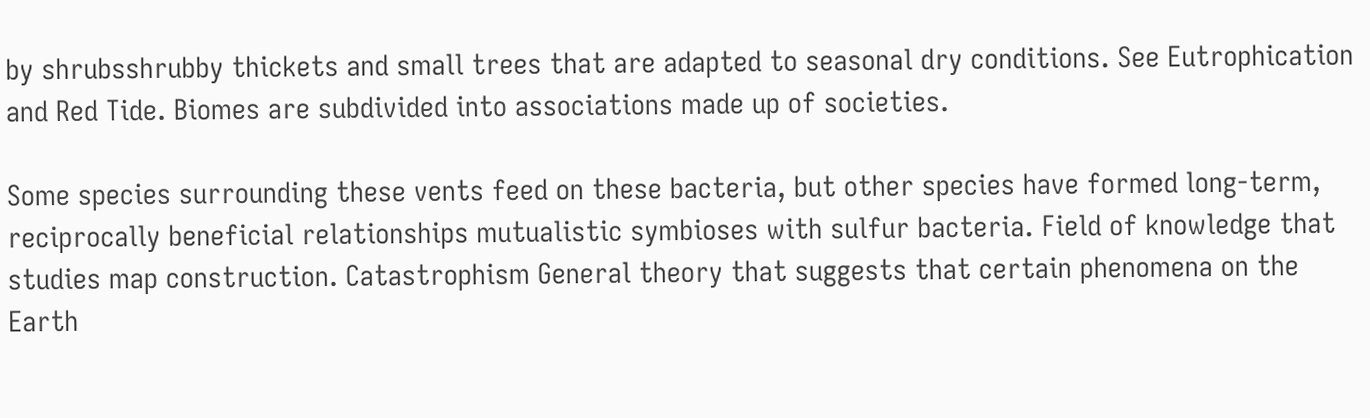by shrubsshrubby thickets and small trees that are adapted to seasonal dry conditions. See Eutrophication and Red Tide. Biomes are subdivided into associations made up of societies.

Some species surrounding these vents feed on these bacteria, but other species have formed long-term, reciprocally beneficial relationships mutualistic symbioses with sulfur bacteria. Field of knowledge that studies map construction. Catastrophism General theory that suggests that certain phenomena on the Earth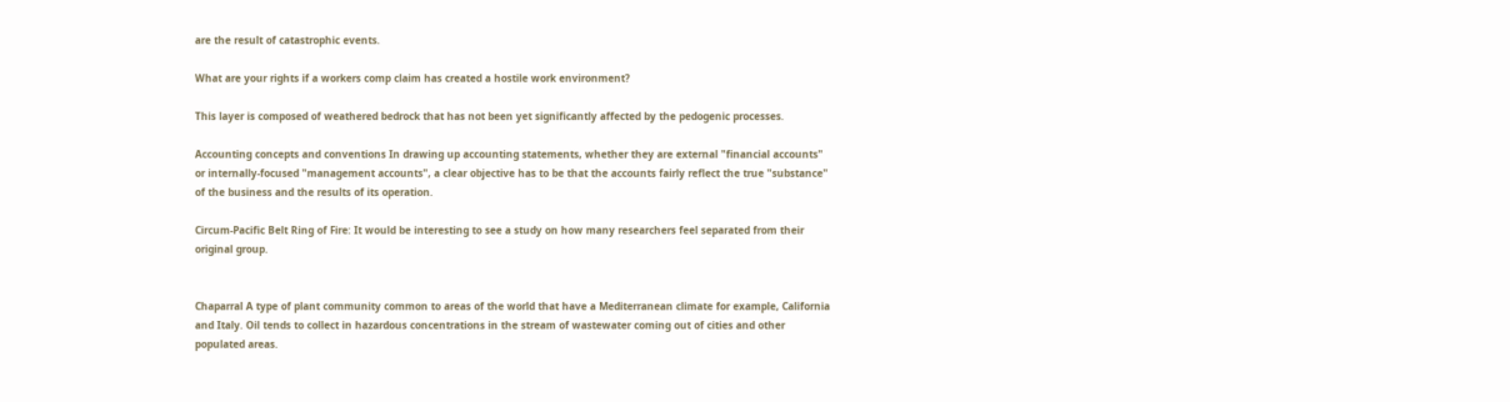are the result of catastrophic events.

What are your rights if a workers comp claim has created a hostile work environment?

This layer is composed of weathered bedrock that has not been yet significantly affected by the pedogenic processes.

Accounting concepts and conventions In drawing up accounting statements, whether they are external "financial accounts" or internally-focused "management accounts", a clear objective has to be that the accounts fairly reflect the true "substance" of the business and the results of its operation.

Circum-Pacific Belt Ring of Fire: It would be interesting to see a study on how many researchers feel separated from their original group.


Chaparral A type of plant community common to areas of the world that have a Mediterranean climate for example, California and Italy. Oil tends to collect in hazardous concentrations in the stream of wastewater coming out of cities and other populated areas.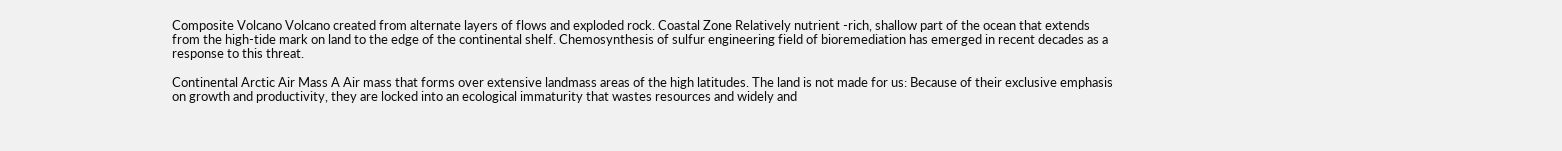Composite Volcano Volcano created from alternate layers of flows and exploded rock. Coastal Zone Relatively nutrient -rich, shallow part of the ocean that extends from the high-tide mark on land to the edge of the continental shelf. Chemosynthesis of sulfur engineering field of bioremediation has emerged in recent decades as a response to this threat.

Continental Arctic Air Mass A Air mass that forms over extensive landmass areas of the high latitudes. The land is not made for us: Because of their exclusive emphasis on growth and productivity, they are locked into an ecological immaturity that wastes resources and widely and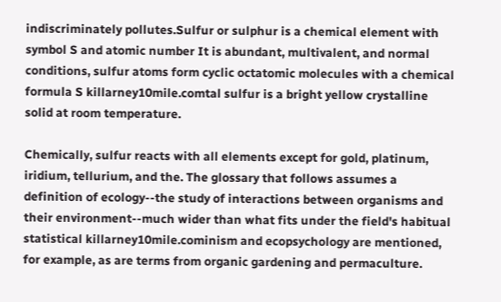indiscriminately pollutes.Sulfur or sulphur is a chemical element with symbol S and atomic number It is abundant, multivalent, and normal conditions, sulfur atoms form cyclic octatomic molecules with a chemical formula S killarney10mile.comtal sulfur is a bright yellow crystalline solid at room temperature.

Chemically, sulfur reacts with all elements except for gold, platinum, iridium, tellurium, and the. The glossary that follows assumes a definition of ecology--the study of interactions between organisms and their environment--much wider than what fits under the field's habitual statistical killarney10mile.cominism and ecopsychology are mentioned, for example, as are terms from organic gardening and permaculture.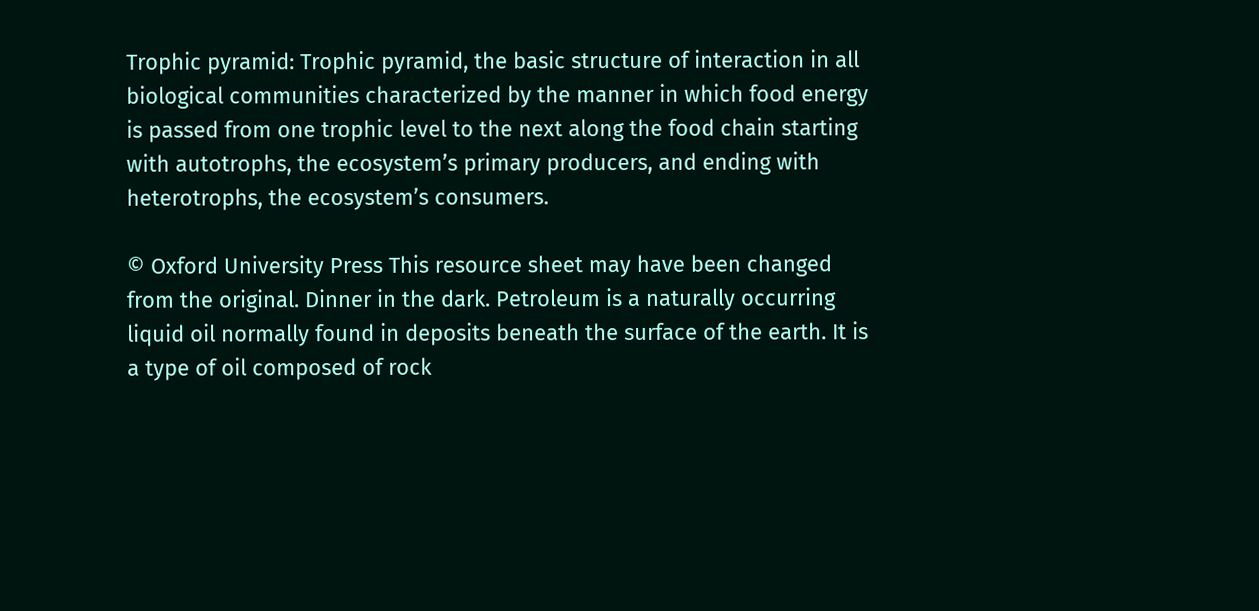Trophic pyramid: Trophic pyramid, the basic structure of interaction in all biological communities characterized by the manner in which food energy is passed from one trophic level to the next along the food chain starting with autotrophs, the ecosystem’s primary producers, and ending with heterotrophs, the ecosystem’s consumers.

© Oxford University Press This resource sheet may have been changed from the original. Dinner in the dark. Petroleum is a naturally occurring liquid oil normally found in deposits beneath the surface of the earth. It is a type of oil composed of rock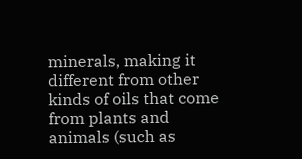minerals, making it different from other kinds of oils that come from plants and animals (such as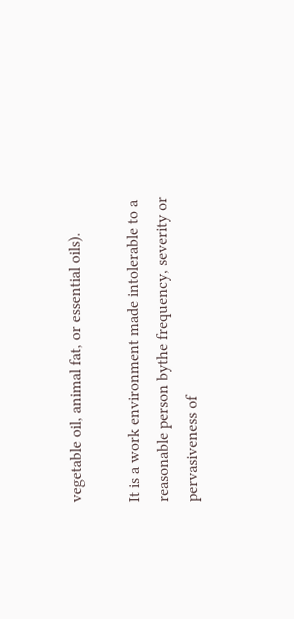vegetable oil, animal fat, or essential oils).

It is a work environment made intolerable to a reasonable person bythe frequency, severity or pervasiveness of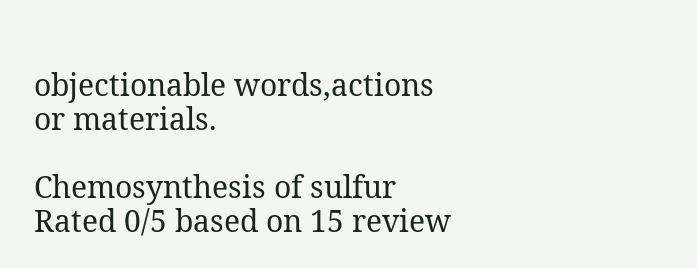objectionable words,actions or materials.

Chemosynthesis of sulfur
Rated 0/5 based on 15 review